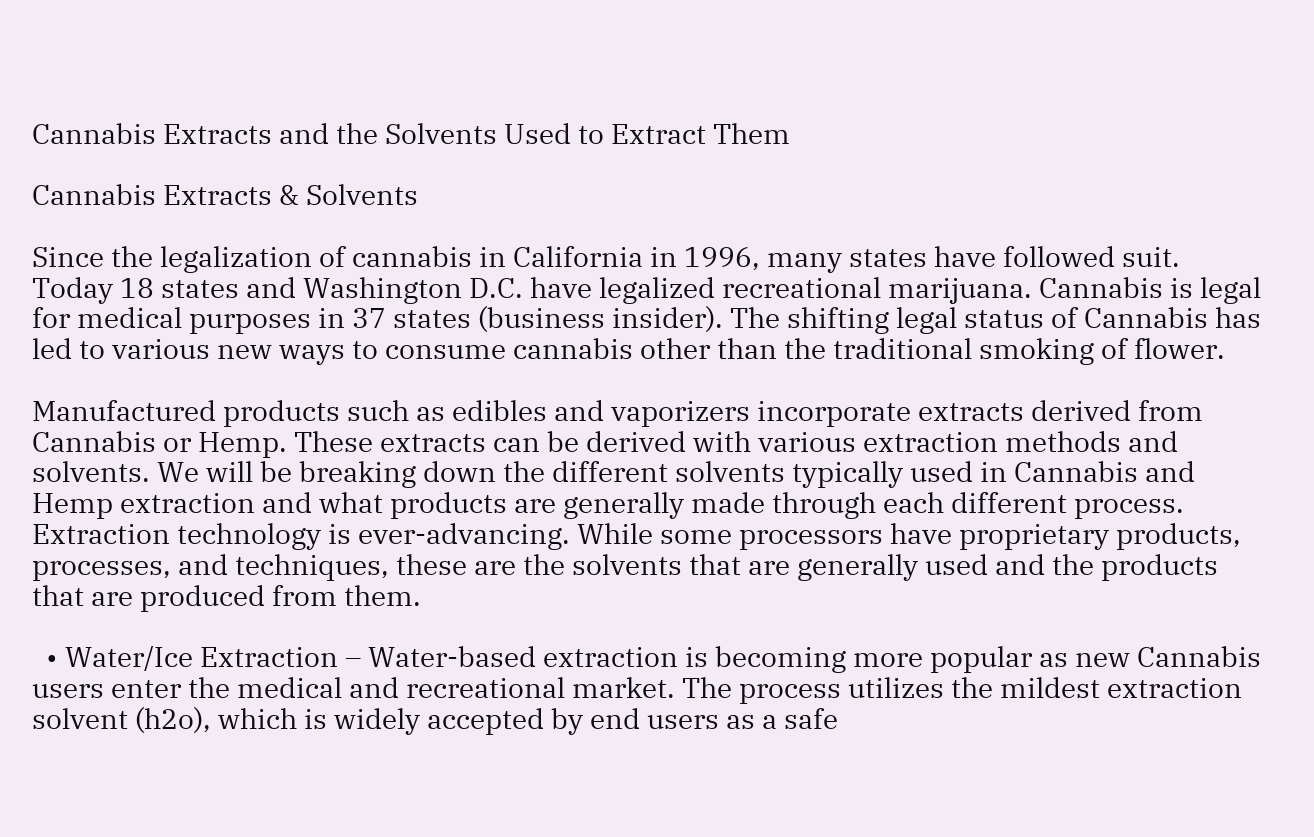Cannabis Extracts and the Solvents Used to Extract Them

Cannabis Extracts & Solvents

Since the legalization of cannabis in California in 1996, many states have followed suit. Today 18 states and Washington D.C. have legalized recreational marijuana. Cannabis is legal for medical purposes in 37 states (business insider). The shifting legal status of Cannabis has led to various new ways to consume cannabis other than the traditional smoking of flower.

Manufactured products such as edibles and vaporizers incorporate extracts derived from Cannabis or Hemp. These extracts can be derived with various extraction methods and solvents. We will be breaking down the different solvents typically used in Cannabis and Hemp extraction and what products are generally made through each different process. Extraction technology is ever-advancing. While some processors have proprietary products, processes, and techniques, these are the solvents that are generally used and the products that are produced from them.

  • Water/Ice Extraction – Water-based extraction is becoming more popular as new Cannabis users enter the medical and recreational market. The process utilizes the mildest extraction solvent (h2o), which is widely accepted by end users as a safe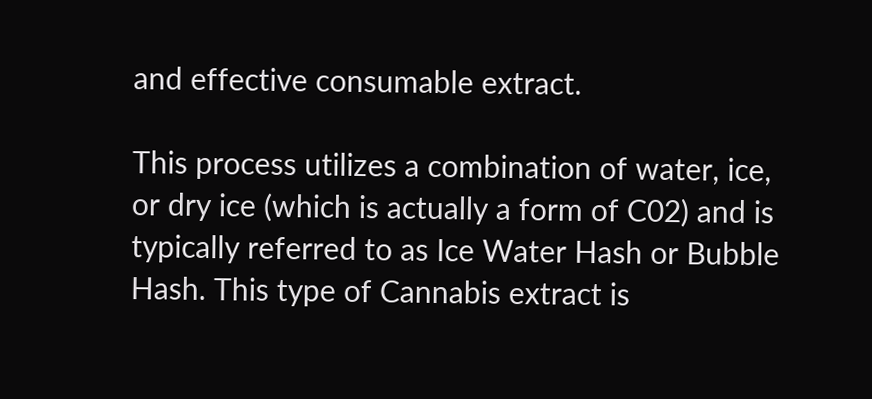and effective consumable extract.

This process utilizes a combination of water, ice, or dry ice (which is actually a form of C02) and is typically referred to as Ice Water Hash or Bubble Hash. This type of Cannabis extract is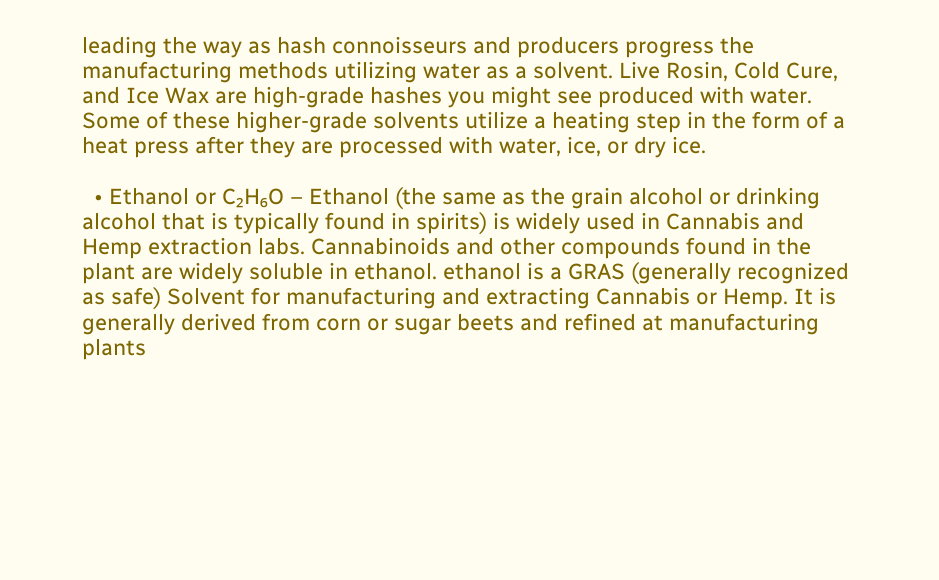leading the way as hash connoisseurs and producers progress the manufacturing methods utilizing water as a solvent. Live Rosin, Cold Cure, and Ice Wax are high-grade hashes you might see produced with water. Some of these higher-grade solvents utilize a heating step in the form of a heat press after they are processed with water, ice, or dry ice.

  • Ethanol or C₂H₆O – Ethanol (the same as the grain alcohol or drinking alcohol that is typically found in spirits) is widely used in Cannabis and Hemp extraction labs. Cannabinoids and other compounds found in the plant are widely soluble in ethanol. ethanol is a GRAS (generally recognized as safe) Solvent for manufacturing and extracting Cannabis or Hemp. It is generally derived from corn or sugar beets and refined at manufacturing plants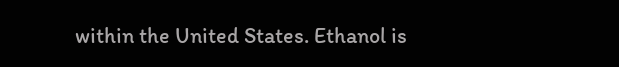within the United States. Ethanol is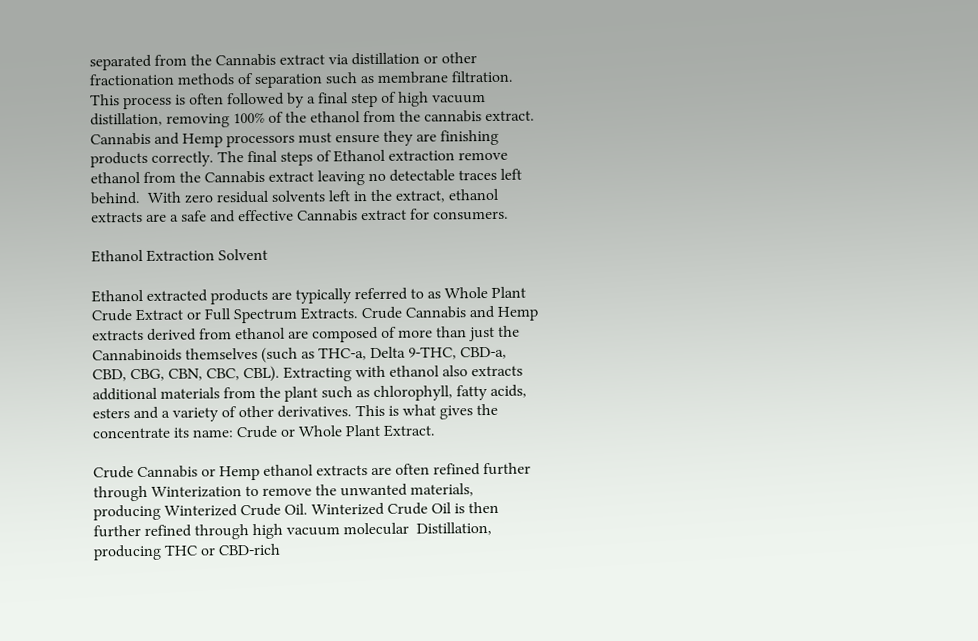separated from the Cannabis extract via distillation or other fractionation methods of separation such as membrane filtration. This process is often followed by a final step of high vacuum distillation, removing 100% of the ethanol from the cannabis extract. Cannabis and Hemp processors must ensure they are finishing products correctly. The final steps of Ethanol extraction remove ethanol from the Cannabis extract leaving no detectable traces left behind.  With zero residual solvents left in the extract, ethanol extracts are a safe and effective Cannabis extract for consumers.

Ethanol Extraction Solvent

Ethanol extracted products are typically referred to as Whole Plant Crude Extract or Full Spectrum Extracts. Crude Cannabis and Hemp extracts derived from ethanol are composed of more than just the Cannabinoids themselves (such as THC-a, Delta 9-THC, CBD-a, CBD, CBG, CBN, CBC, CBL). Extracting with ethanol also extracts additional materials from the plant such as chlorophyll, fatty acids, esters and a variety of other derivatives. This is what gives the concentrate its name: Crude or Whole Plant Extract.

Crude Cannabis or Hemp ethanol extracts are often refined further through Winterization to remove the unwanted materials, producing Winterized Crude Oil. Winterized Crude Oil is then further refined through high vacuum molecular  Distillation, producing THC or CBD-rich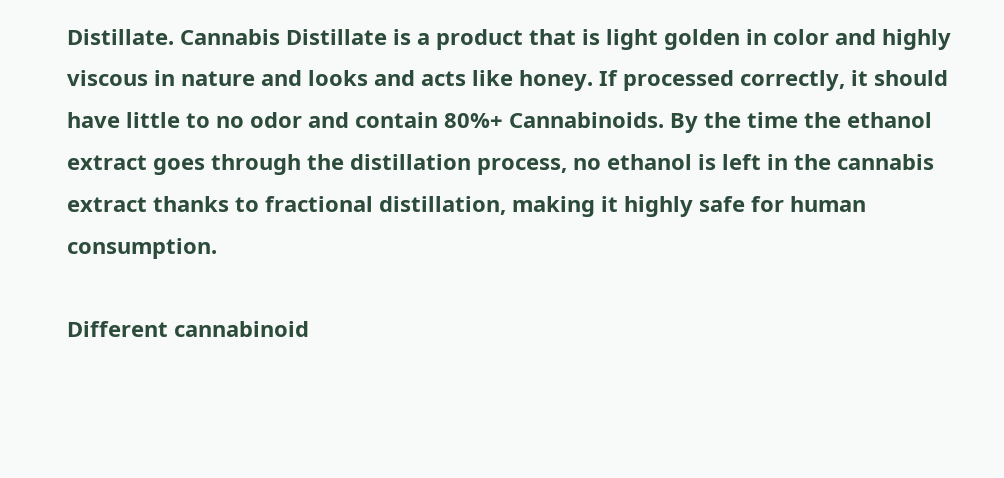Distillate. Cannabis Distillate is a product that is light golden in color and highly viscous in nature and looks and acts like honey. If processed correctly, it should have little to no odor and contain 80%+ Cannabinoids. By the time the ethanol extract goes through the distillation process, no ethanol is left in the cannabis extract thanks to fractional distillation, making it highly safe for human consumption.

Different cannabinoid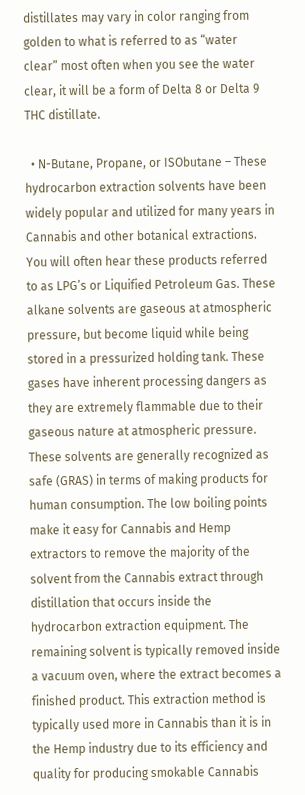distillates may vary in color ranging from golden to what is referred to as “water clear” most often when you see the water clear, it will be a form of Delta 8 or Delta 9 THC distillate.

  • N-Butane, Propane, or ISObutane – These hydrocarbon extraction solvents have been widely popular and utilized for many years in Cannabis and other botanical extractions. You will often hear these products referred to as LPG’s or Liquified Petroleum Gas. These alkane solvents are gaseous at atmospheric pressure, but become liquid while being stored in a pressurized holding tank. These gases have inherent processing dangers as they are extremely flammable due to their gaseous nature at atmospheric pressure. These solvents are generally recognized as safe (GRAS) in terms of making products for human consumption. The low boiling points make it easy for Cannabis and Hemp extractors to remove the majority of the solvent from the Cannabis extract through distillation that occurs inside the hydrocarbon extraction equipment. The remaining solvent is typically removed inside a vacuum oven, where the extract becomes a finished product. This extraction method is typically used more in Cannabis than it is in the Hemp industry due to its efficiency and quality for producing smokable Cannabis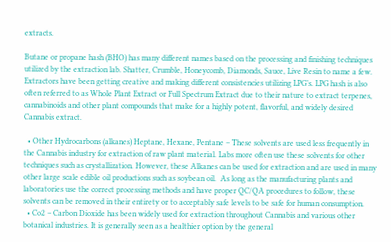extracts.

Butane or propane hash (BHO) has many different names based on the processing and finishing techniques utilized by the extraction lab. Shatter, Crumble, Honeycomb, Diamonds, Sauce, Live Resin to name a few. Extractors have been getting creative and making different consistencies utilizing LPG’s. LPG hash is also often referred to as Whole Plant Extract or Full Spectrum Extract due to their nature to extract terpenes, cannabinoids and other plant compounds that make for a highly potent, flavorful, and widely desired Cannabis extract.

  • Other Hydrocarbons (alkanes) Heptane, Hexane, Pentane – These solvents are used less frequently in the Cannabis industry for extraction of raw plant material. Labs more often use these solvents for other techniques such as crystallization. However, these Alkanes can be used for extraction and are used in many other large scale edible oil productions such as soybean oil.  As long as the manufacturing plants and laboratories use the correct processing methods and have proper QC/QA procedures to follow, these solvents can be removed in their entirety or to acceptably safe levels to be safe for human consumption.
  • Co2 – Carbon Dioxide has been widely used for extraction throughout Cannabis and various other botanical industries. It is generally seen as a healthier option by the general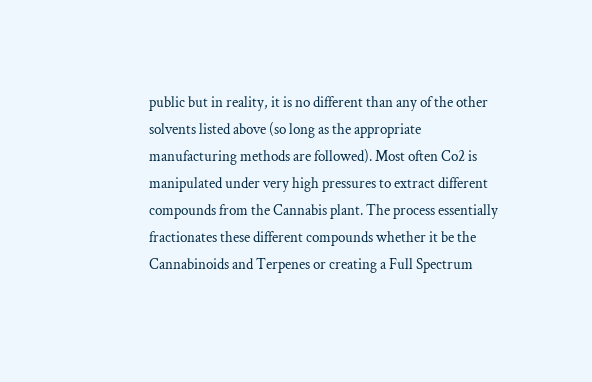public but in reality, it is no different than any of the other solvents listed above (so long as the appropriate manufacturing methods are followed). Most often Co2 is manipulated under very high pressures to extract different compounds from the Cannabis plant. The process essentially fractionates these different compounds whether it be the Cannabinoids and Terpenes or creating a Full Spectrum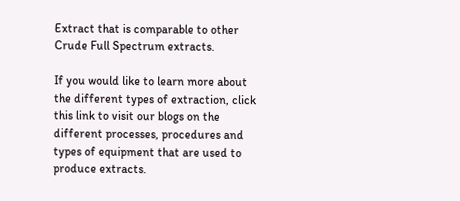Extract that is comparable to other Crude Full Spectrum extracts.

If you would like to learn more about the different types of extraction, click this link to visit our blogs on the different processes, procedures and types of equipment that are used to produce extracts.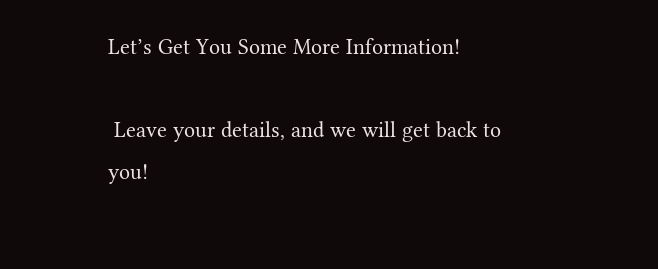Let’s Get You Some More Information!

 Leave your details, and we will get back to you!